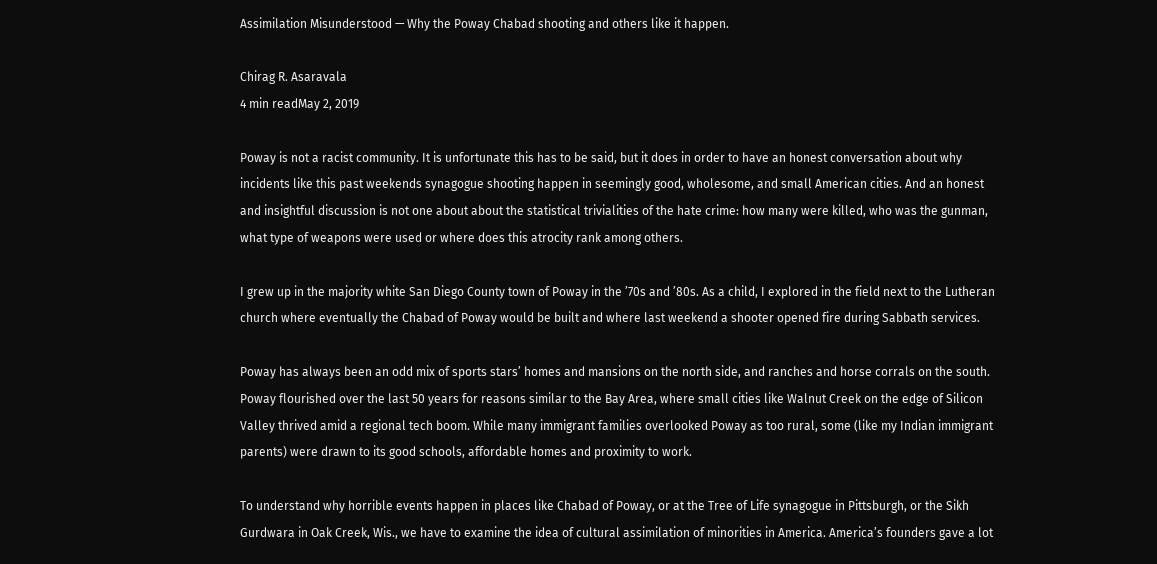Assimilation Misunderstood — Why the Poway Chabad shooting and others like it happen.

Chirag R. Asaravala
4 min readMay 2, 2019

Poway is not a racist community. It is unfortunate this has to be said, but it does in order to have an honest conversation about why incidents like this past weekends synagogue shooting happen in seemingly good, wholesome, and small American cities. And an honest and insightful discussion is not one about about the statistical trivialities of the hate crime: how many were killed, who was the gunman, what type of weapons were used or where does this atrocity rank among others.

I grew up in the majority white San Diego County town of Poway in the ’70s and ’80s. As a child, I explored in the field next to the Lutheran church where eventually the Chabad of Poway would be built and where last weekend a shooter opened fire during Sabbath services.

Poway has always been an odd mix of sports stars’ homes and mansions on the north side, and ranches and horse corrals on the south. Poway flourished over the last 50 years for reasons similar to the Bay Area, where small cities like Walnut Creek on the edge of Silicon Valley thrived amid a regional tech boom. While many immigrant families overlooked Poway as too rural, some (like my Indian immigrant parents) were drawn to its good schools, affordable homes and proximity to work.

To understand why horrible events happen in places like Chabad of Poway, or at the Tree of Life synagogue in Pittsburgh, or the Sikh Gurdwara in Oak Creek, Wis., we have to examine the idea of cultural assimilation of minorities in America. America’s founders gave a lot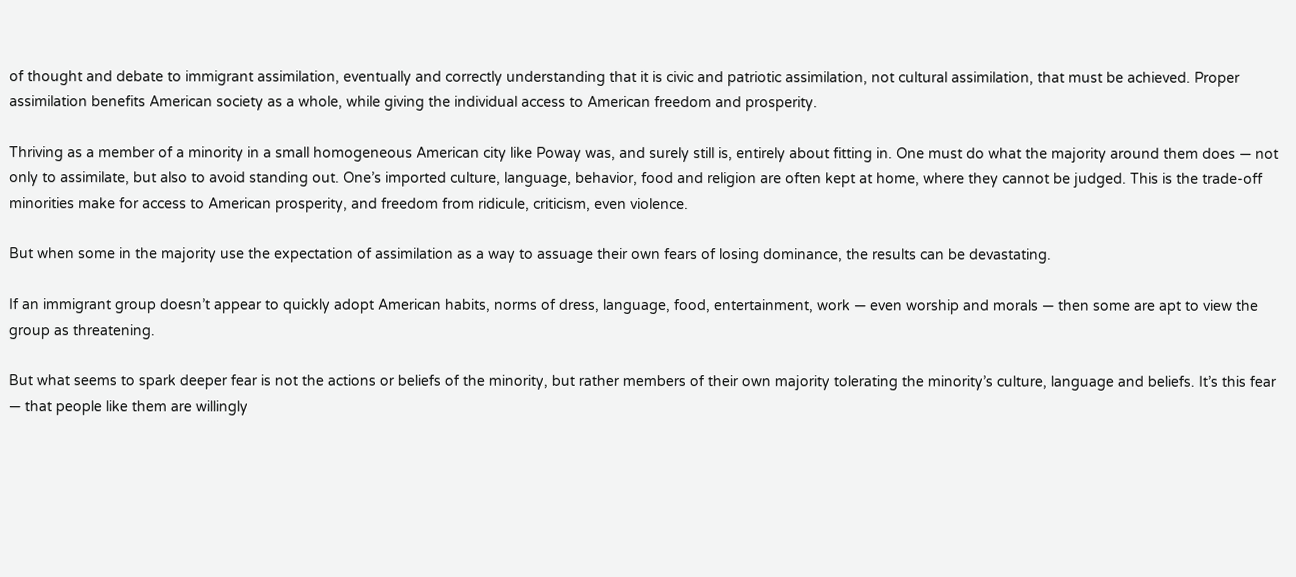of thought and debate to immigrant assimilation, eventually and correctly understanding that it is civic and patriotic assimilation, not cultural assimilation, that must be achieved. Proper assimilation benefits American society as a whole, while giving the individual access to American freedom and prosperity.

Thriving as a member of a minority in a small homogeneous American city like Poway was, and surely still is, entirely about fitting in. One must do what the majority around them does — not only to assimilate, but also to avoid standing out. One’s imported culture, language, behavior, food and religion are often kept at home, where they cannot be judged. This is the trade-off minorities make for access to American prosperity, and freedom from ridicule, criticism, even violence.

But when some in the majority use the expectation of assimilation as a way to assuage their own fears of losing dominance, the results can be devastating.

If an immigrant group doesn’t appear to quickly adopt American habits, norms of dress, language, food, entertainment, work — even worship and morals — then some are apt to view the group as threatening.

But what seems to spark deeper fear is not the actions or beliefs of the minority, but rather members of their own majority tolerating the minority’s culture, language and beliefs. It’s this fear — that people like them are willingly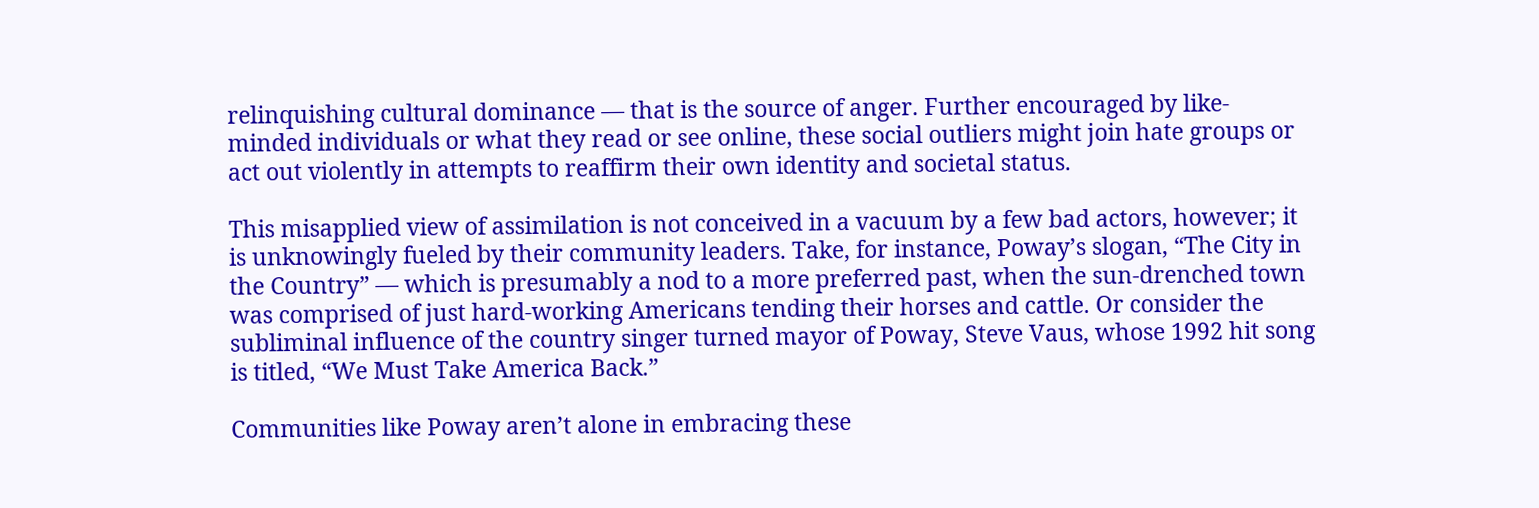relinquishing cultural dominance — that is the source of anger. Further encouraged by like-minded individuals or what they read or see online, these social outliers might join hate groups or act out violently in attempts to reaffirm their own identity and societal status.

This misapplied view of assimilation is not conceived in a vacuum by a few bad actors, however; it is unknowingly fueled by their community leaders. Take, for instance, Poway’s slogan, “The City in the Country” — which is presumably a nod to a more preferred past, when the sun-drenched town was comprised of just hard-working Americans tending their horses and cattle. Or consider the subliminal influence of the country singer turned mayor of Poway, Steve Vaus, whose 1992 hit song is titled, “We Must Take America Back.”

Communities like Poway aren’t alone in embracing these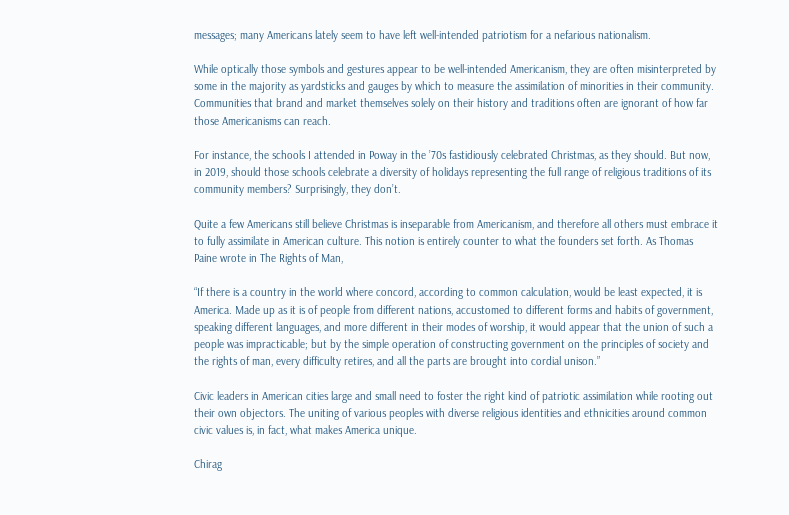messages; many Americans lately seem to have left well-intended patriotism for a nefarious nationalism.

While optically those symbols and gestures appear to be well-intended Americanism, they are often misinterpreted by some in the majority as yardsticks and gauges by which to measure the assimilation of minorities in their community. Communities that brand and market themselves solely on their history and traditions often are ignorant of how far those Americanisms can reach.

For instance, the schools I attended in Poway in the ’70s fastidiously celebrated Christmas, as they should. But now, in 2019, should those schools celebrate a diversity of holidays representing the full range of religious traditions of its community members? Surprisingly, they don’t.

Quite a few Americans still believe Christmas is inseparable from Americanism, and therefore all others must embrace it to fully assimilate in American culture. This notion is entirely counter to what the founders set forth. As Thomas Paine wrote in The Rights of Man,

“If there is a country in the world where concord, according to common calculation, would be least expected, it is America. Made up as it is of people from different nations, accustomed to different forms and habits of government, speaking different languages, and more different in their modes of worship, it would appear that the union of such a people was impracticable; but by the simple operation of constructing government on the principles of society and the rights of man, every difficulty retires, and all the parts are brought into cordial unison.”

Civic leaders in American cities large and small need to foster the right kind of patriotic assimilation while rooting out their own objectors. The uniting of various peoples with diverse religious identities and ethnicities around common civic values is, in fact, what makes America unique.

Chirag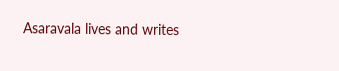Asaravala lives and writes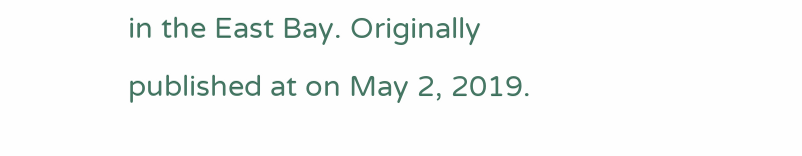in the East Bay. Originally published at on May 2, 2019.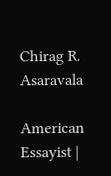Chirag R. Asaravala

American Essayist |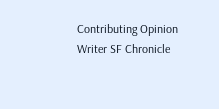Contributing Opinion Writer SF Chronicle